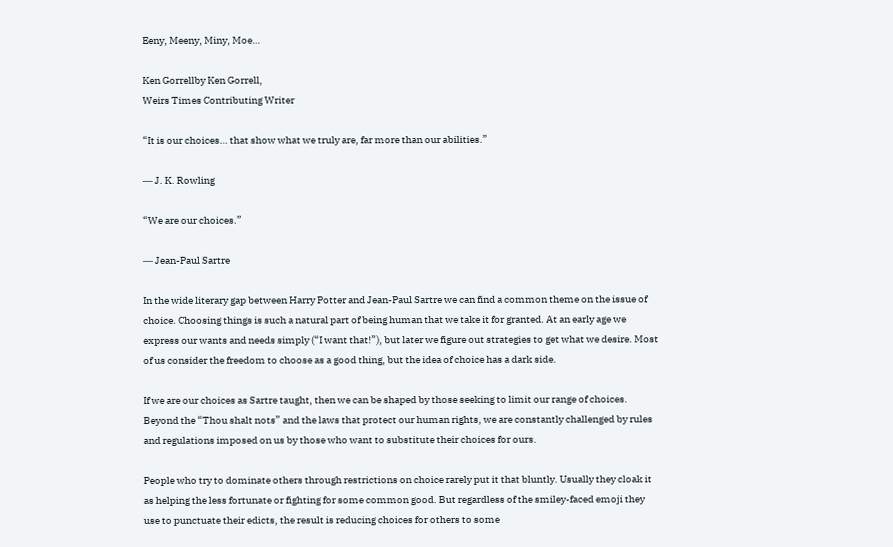Eeny, Meeny, Miny, Moe…

Ken Gorrellby Ken Gorrell,
Weirs Times Contributing Writer

“It is our choices… that show what we truly are, far more than our abilities.”

― J. K. Rowling

“We are our choices.”

― Jean-Paul Sartre

In the wide literary gap between Harry Potter and Jean-Paul Sartre we can find a common theme on the issue of choice. Choosing things is such a natural part of being human that we take it for granted. At an early age we express our wants and needs simply (“I want that!”), but later we figure out strategies to get what we desire. Most of us consider the freedom to choose as a good thing, but the idea of choice has a dark side.

If we are our choices as Sartre taught, then we can be shaped by those seeking to limit our range of choices. Beyond the “Thou shalt nots” and the laws that protect our human rights, we are constantly challenged by rules and regulations imposed on us by those who want to substitute their choices for ours.

People who try to dominate others through restrictions on choice rarely put it that bluntly. Usually they cloak it as helping the less fortunate or fighting for some common good. But regardless of the smiley-faced emoji they use to punctuate their edicts, the result is reducing choices for others to some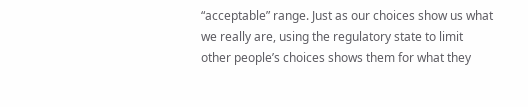“acceptable” range. Just as our choices show us what we really are, using the regulatory state to limit other people’s choices shows them for what they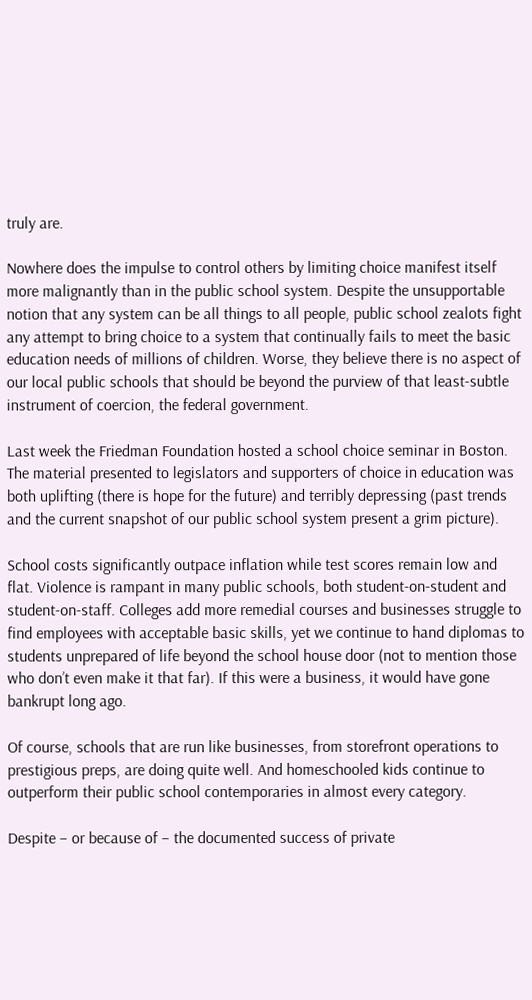truly are.

Nowhere does the impulse to control others by limiting choice manifest itself more malignantly than in the public school system. Despite the unsupportable notion that any system can be all things to all people, public school zealots fight any attempt to bring choice to a system that continually fails to meet the basic education needs of millions of children. Worse, they believe there is no aspect of our local public schools that should be beyond the purview of that least-subtle instrument of coercion, the federal government.

Last week the Friedman Foundation hosted a school choice seminar in Boston. The material presented to legislators and supporters of choice in education was both uplifting (there is hope for the future) and terribly depressing (past trends and the current snapshot of our public school system present a grim picture).

School costs significantly outpace inflation while test scores remain low and flat. Violence is rampant in many public schools, both student-on-student and student-on-staff. Colleges add more remedial courses and businesses struggle to find employees with acceptable basic skills, yet we continue to hand diplomas to students unprepared of life beyond the school house door (not to mention those who don’t even make it that far). If this were a business, it would have gone bankrupt long ago.

Of course, schools that are run like businesses, from storefront operations to prestigious preps, are doing quite well. And homeschooled kids continue to outperform their public school contemporaries in almost every category.

Despite – or because of – the documented success of private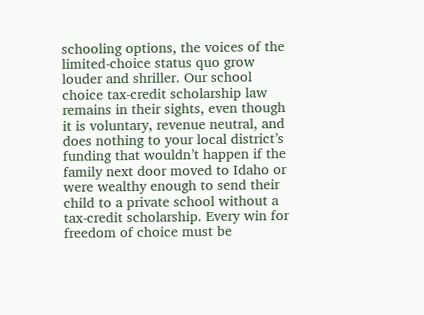schooling options, the voices of the limited-choice status quo grow louder and shriller. Our school choice tax-credit scholarship law remains in their sights, even though it is voluntary, revenue neutral, and does nothing to your local district’s funding that wouldn’t happen if the family next door moved to Idaho or were wealthy enough to send their child to a private school without a tax-credit scholarship. Every win for freedom of choice must be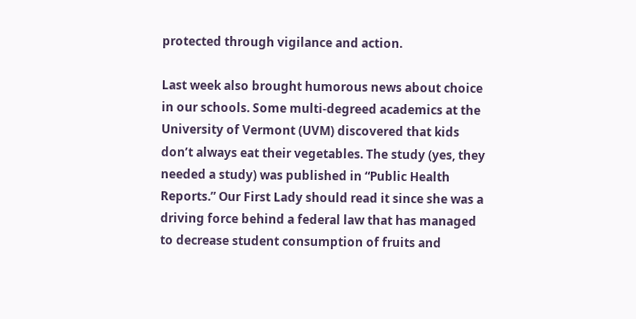protected through vigilance and action.

Last week also brought humorous news about choice in our schools. Some multi-degreed academics at the University of Vermont (UVM) discovered that kids don’t always eat their vegetables. The study (yes, they needed a study) was published in “Public Health Reports.” Our First Lady should read it since she was a driving force behind a federal law that has managed to decrease student consumption of fruits and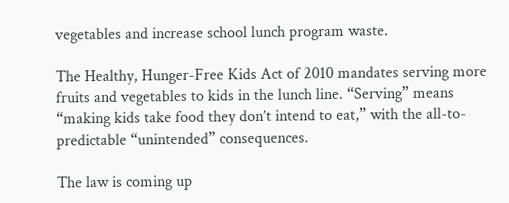vegetables and increase school lunch program waste.

The Healthy, Hunger-Free Kids Act of 2010 mandates serving more fruits and vegetables to kids in the lunch line. “Serving” means “making kids take food they don’t intend to eat,” with the all-to-predictable “unintended” consequences.

The law is coming up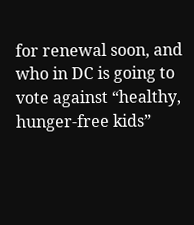for renewal soon, and who in DC is going to vote against “healthy, hunger-free kids”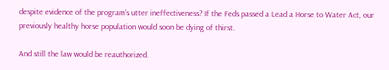despite evidence of the program’s utter ineffectiveness? If the Feds passed a Lead a Horse to Water Act, our previously healthy horse population would soon be dying of thirst.

And still the law would be reauthorized.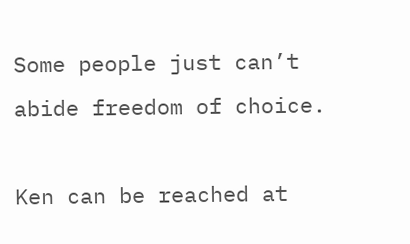Some people just can’t abide freedom of choice.

Ken can be reached at